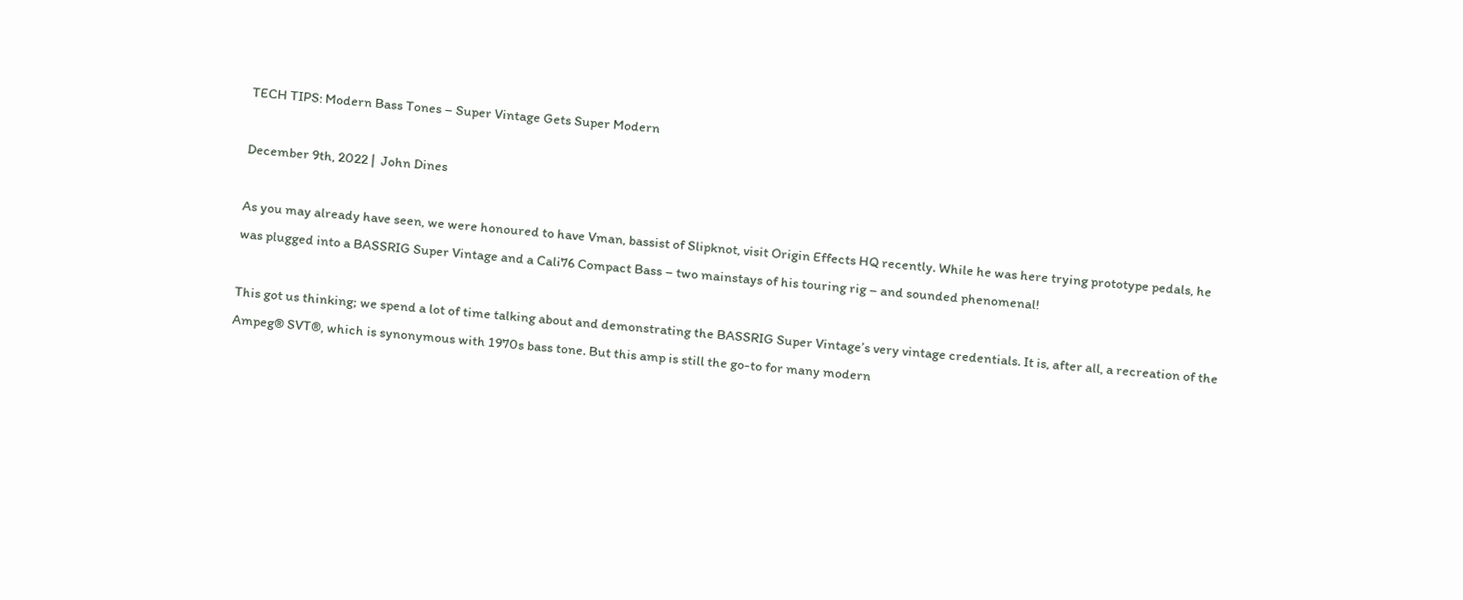TECH TIPS: Modern Bass Tones – Super Vintage Gets Super Modern

December 9th, 2022 |  John Dines

As you may already have seen, we were honoured to have Vman, bassist of Slipknot, visit Origin Effects HQ recently. While he was here trying prototype pedals, he was plugged into a BASSRIG Super Vintage and a Cali76 Compact Bass – two mainstays of his touring rig – and sounded phenomenal!

This got us thinking; we spend a lot of time talking about and demonstrating the BASSRIG Super Vintage’s very vintage credentials. It is, after all, a recreation of the Ampeg® SVT®, which is synonymous with 1970s bass tone. But this amp is still the go-to for many modern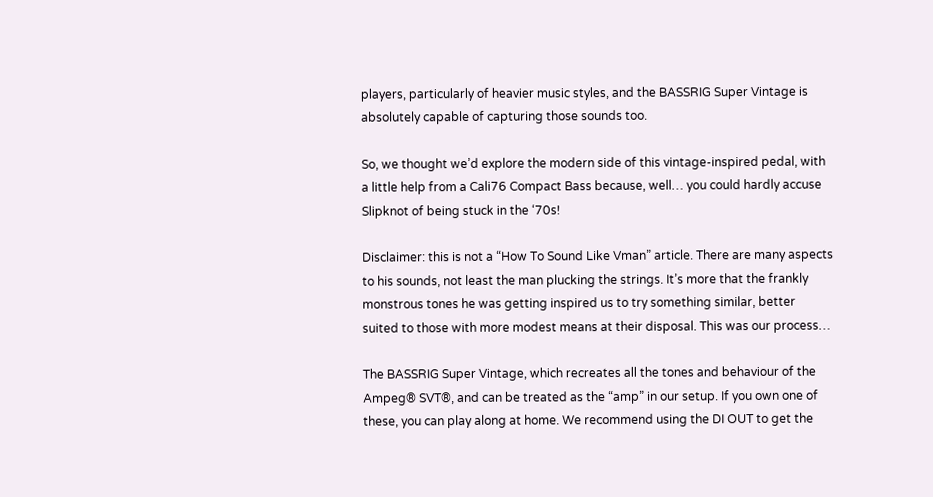players, particularly of heavier music styles, and the BASSRIG Super Vintage is absolutely capable of capturing those sounds too.

So, we thought we’d explore the modern side of this vintage-inspired pedal, with a little help from a Cali76 Compact Bass because, well… you could hardly accuse Slipknot of being stuck in the ‘70s!

Disclaimer: this is not a “How To Sound Like Vman” article. There are many aspects to his sounds, not least the man plucking the strings. It’s more that the frankly monstrous tones he was getting inspired us to try something similar, better suited to those with more modest means at their disposal. This was our process…

The BASSRIG Super Vintage, which recreates all the tones and behaviour of the Ampeg® SVT®, and can be treated as the “amp” in our setup. If you own one of these, you can play along at home. We recommend using the DI OUT to get the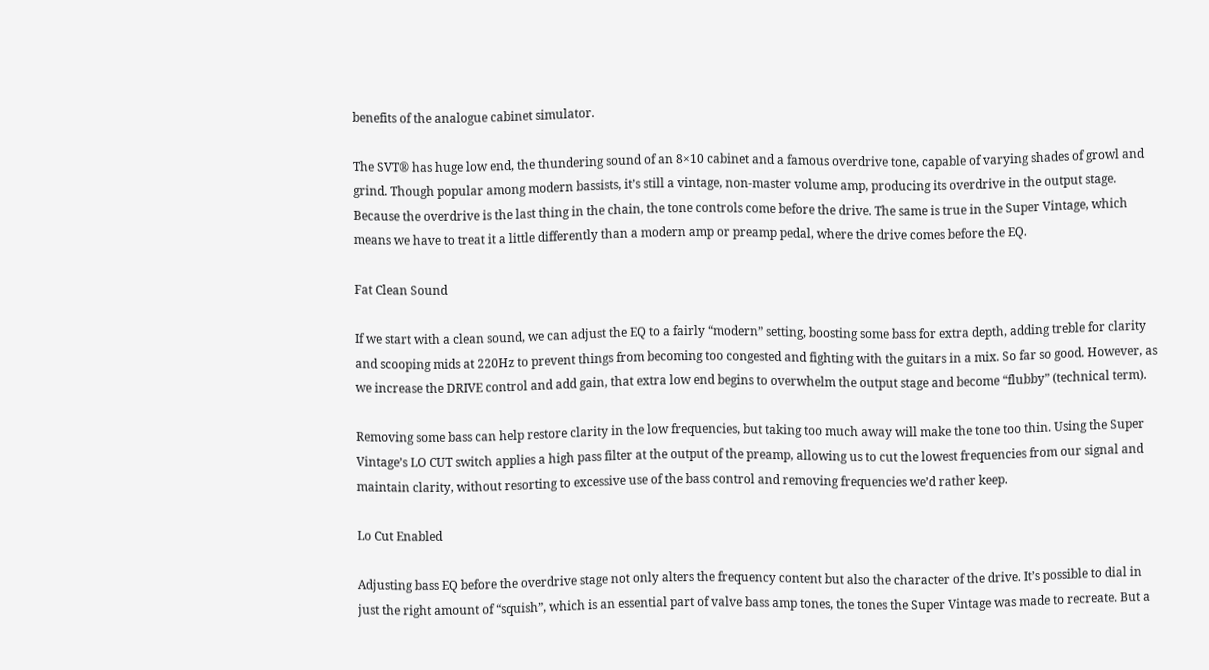benefits of the analogue cabinet simulator.

The SVT® has huge low end, the thundering sound of an 8×10 cabinet and a famous overdrive tone, capable of varying shades of growl and grind. Though popular among modern bassists, it’s still a vintage, non-master volume amp, producing its overdrive in the output stage. Because the overdrive is the last thing in the chain, the tone controls come before the drive. The same is true in the Super Vintage, which means we have to treat it a little differently than a modern amp or preamp pedal, where the drive comes before the EQ.

Fat Clean Sound

If we start with a clean sound, we can adjust the EQ to a fairly “modern” setting, boosting some bass for extra depth, adding treble for clarity and scooping mids at 220Hz to prevent things from becoming too congested and fighting with the guitars in a mix. So far so good. However, as we increase the DRIVE control and add gain, that extra low end begins to overwhelm the output stage and become “flubby” (technical term).

Removing some bass can help restore clarity in the low frequencies, but taking too much away will make the tone too thin. Using the Super Vintage’s LO CUT switch applies a high pass filter at the output of the preamp, allowing us to cut the lowest frequencies from our signal and maintain clarity, without resorting to excessive use of the bass control and removing frequencies we’d rather keep.

Lo Cut Enabled

Adjusting bass EQ before the overdrive stage not only alters the frequency content but also the character of the drive. It’s possible to dial in just the right amount of “squish”, which is an essential part of valve bass amp tones, the tones the Super Vintage was made to recreate. But a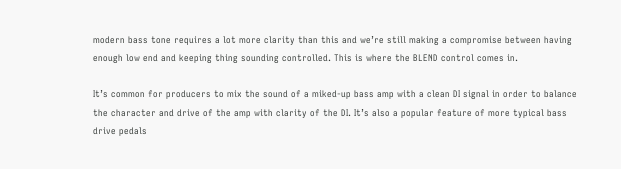modern bass tone requires a lot more clarity than this and we’re still making a compromise between having enough low end and keeping thing sounding controlled. This is where the BLEND control comes in.

It’s common for producers to mix the sound of a miked-up bass amp with a clean DI signal in order to balance the character and drive of the amp with clarity of the DI. It’s also a popular feature of more typical bass drive pedals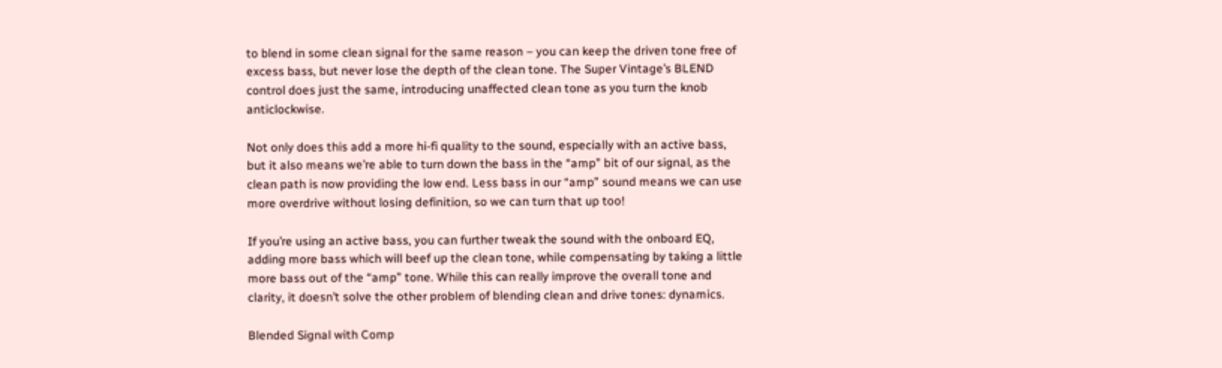to blend in some clean signal for the same reason – you can keep the driven tone free of excess bass, but never lose the depth of the clean tone. The Super Vintage’s BLEND control does just the same, introducing unaffected clean tone as you turn the knob anticlockwise.

Not only does this add a more hi-fi quality to the sound, especially with an active bass, but it also means we’re able to turn down the bass in the “amp” bit of our signal, as the clean path is now providing the low end. Less bass in our “amp” sound means we can use more overdrive without losing definition, so we can turn that up too!

If you’re using an active bass, you can further tweak the sound with the onboard EQ, adding more bass which will beef up the clean tone, while compensating by taking a little more bass out of the “amp” tone. While this can really improve the overall tone and clarity, it doesn’t solve the other problem of blending clean and drive tones: dynamics.

Blended Signal with Comp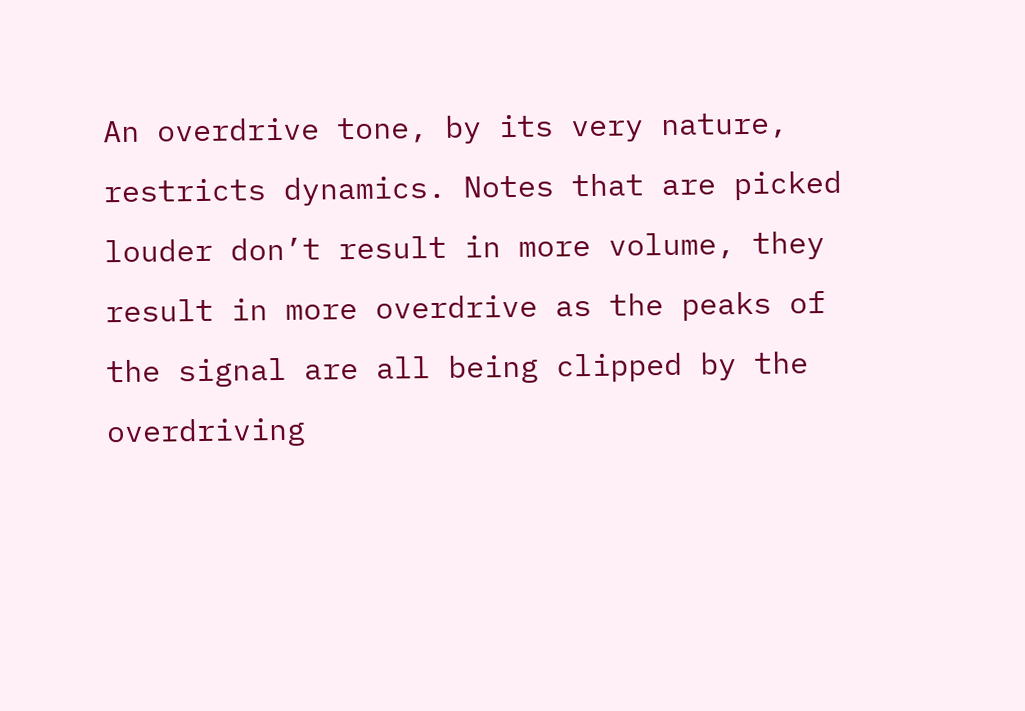An overdrive tone, by its very nature, restricts dynamics. Notes that are picked louder don’t result in more volume, they result in more overdrive as the peaks of the signal are all being clipped by the overdriving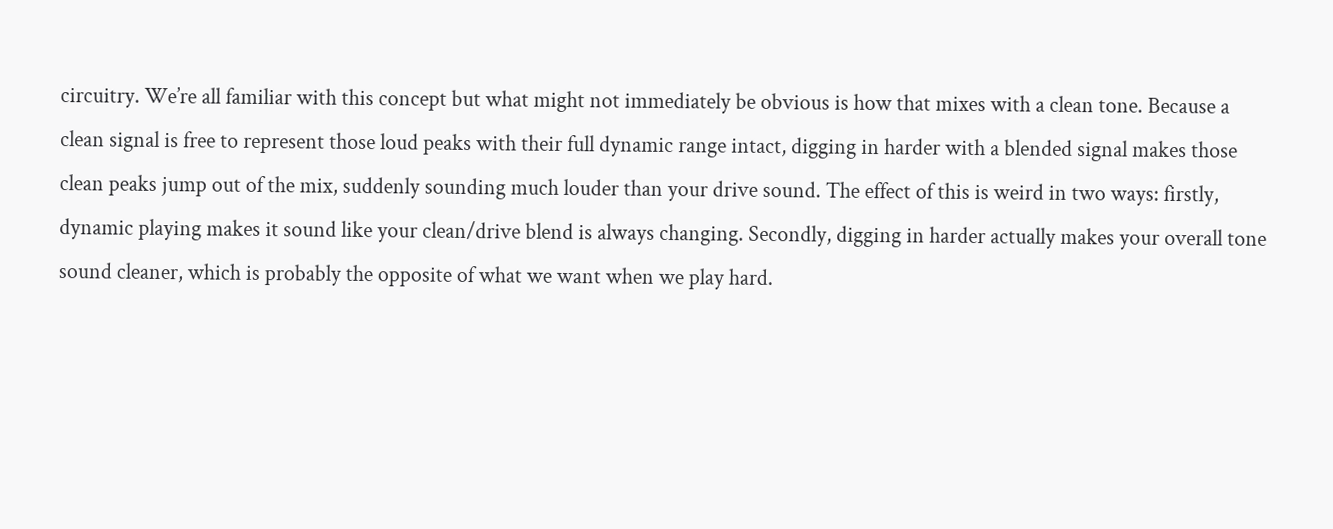circuitry. We’re all familiar with this concept but what might not immediately be obvious is how that mixes with a clean tone. Because a clean signal is free to represent those loud peaks with their full dynamic range intact, digging in harder with a blended signal makes those clean peaks jump out of the mix, suddenly sounding much louder than your drive sound. The effect of this is weird in two ways: firstly, dynamic playing makes it sound like your clean/drive blend is always changing. Secondly, digging in harder actually makes your overall tone sound cleaner, which is probably the opposite of what we want when we play hard.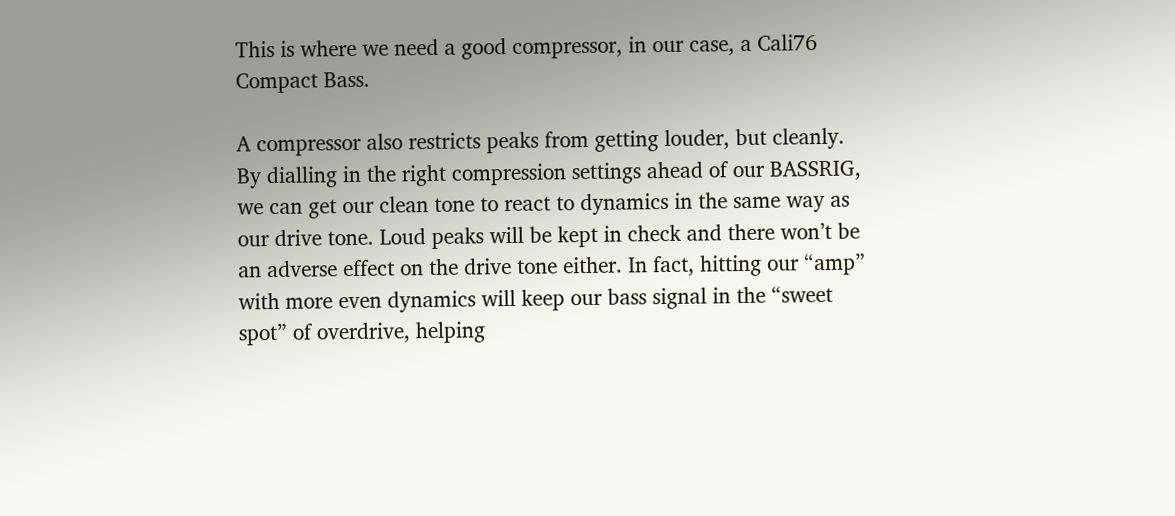This is where we need a good compressor, in our case, a Cali76 Compact Bass.

A compressor also restricts peaks from getting louder, but cleanly. By dialling in the right compression settings ahead of our BASSRIG, we can get our clean tone to react to dynamics in the same way as our drive tone. Loud peaks will be kept in check and there won’t be an adverse effect on the drive tone either. In fact, hitting our “amp” with more even dynamics will keep our bass signal in the “sweet spot” of overdrive, helping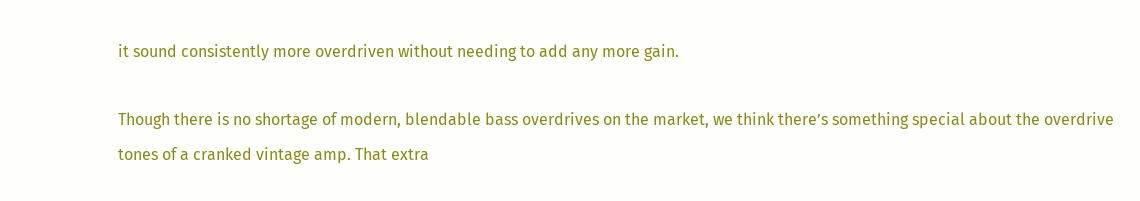it sound consistently more overdriven without needing to add any more gain.

Though there is no shortage of modern, blendable bass overdrives on the market, we think there’s something special about the overdrive tones of a cranked vintage amp. That extra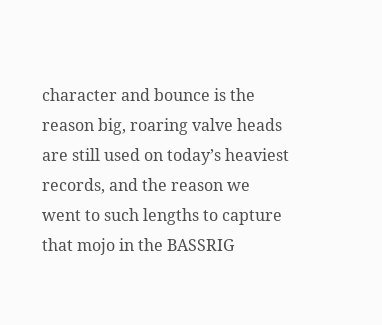character and bounce is the reason big, roaring valve heads are still used on today’s heaviest records, and the reason we went to such lengths to capture that mojo in the BASSRIG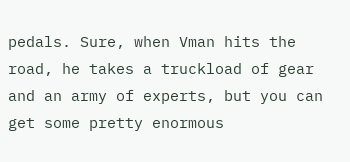pedals. Sure, when Vman hits the road, he takes a truckload of gear and an army of experts, but you can get some pretty enormous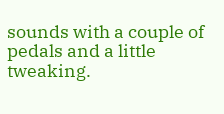sounds with a couple of pedals and a little tweaking.